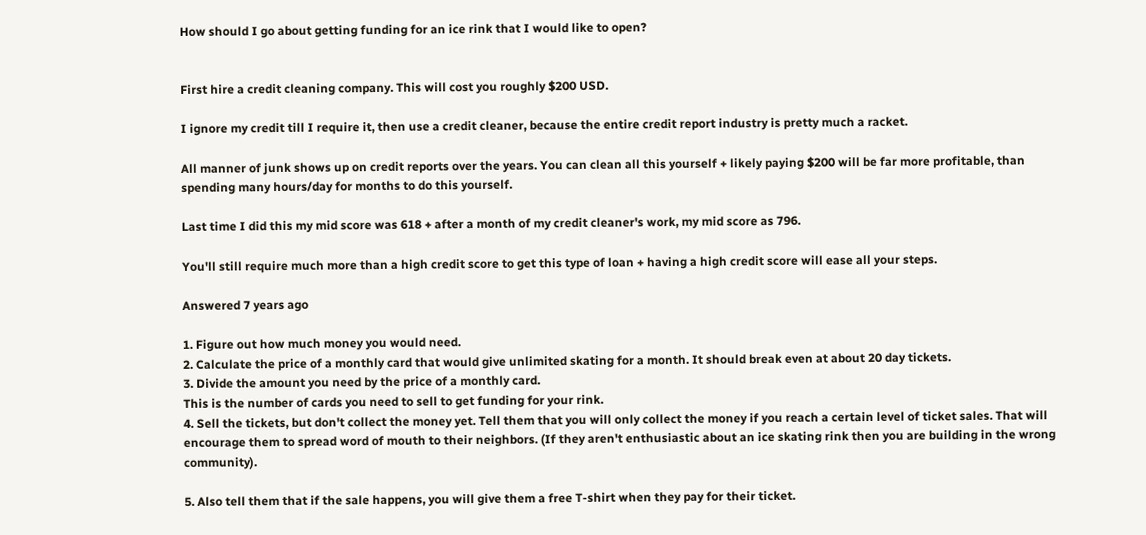How should I go about getting funding for an ice rink that I would like to open?


First hire a credit cleaning company. This will cost you roughly $200 USD.

I ignore my credit till I require it, then use a credit cleaner, because the entire credit report industry is pretty much a racket.

All manner of junk shows up on credit reports over the years. You can clean all this yourself + likely paying $200 will be far more profitable, than spending many hours/day for months to do this yourself.

Last time I did this my mid score was 618 + after a month of my credit cleaner's work, my mid score as 796.

You'll still require much more than a high credit score to get this type of loan + having a high credit score will ease all your steps.

Answered 7 years ago

1. Figure out how much money you would need.
2. Calculate the price of a monthly card that would give unlimited skating for a month. It should break even at about 20 day tickets.
3. Divide the amount you need by the price of a monthly card.
This is the number of cards you need to sell to get funding for your rink.
4. Sell the tickets, but don't collect the money yet. Tell them that you will only collect the money if you reach a certain level of ticket sales. That will encourage them to spread word of mouth to their neighbors. (If they aren't enthusiastic about an ice skating rink then you are building in the wrong community).

5. Also tell them that if the sale happens, you will give them a free T-shirt when they pay for their ticket.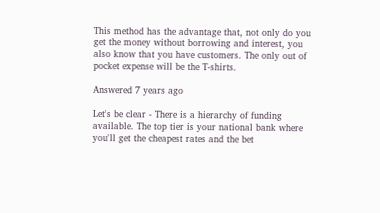This method has the advantage that, not only do you get the money without borrowing and interest, you also know that you have customers. The only out of pocket expense will be the T-shirts.

Answered 7 years ago

Let's be clear - There is a hierarchy of funding available. The top tier is your national bank where you'll get the cheapest rates and the bet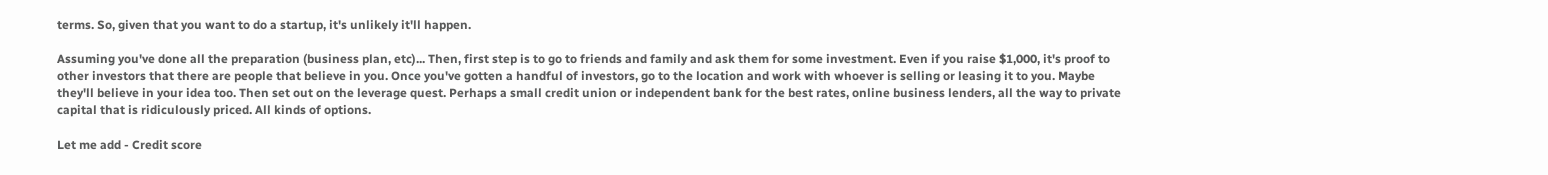terms. So, given that you want to do a startup, it's unlikely it'll happen.

Assuming you've done all the preparation (business plan, etc)... Then, first step is to go to friends and family and ask them for some investment. Even if you raise $1,000, it's proof to other investors that there are people that believe in you. Once you've gotten a handful of investors, go to the location and work with whoever is selling or leasing it to you. Maybe they'll believe in your idea too. Then set out on the leverage quest. Perhaps a small credit union or independent bank for the best rates, online business lenders, all the way to private capital that is ridiculously priced. All kinds of options.

Let me add - Credit score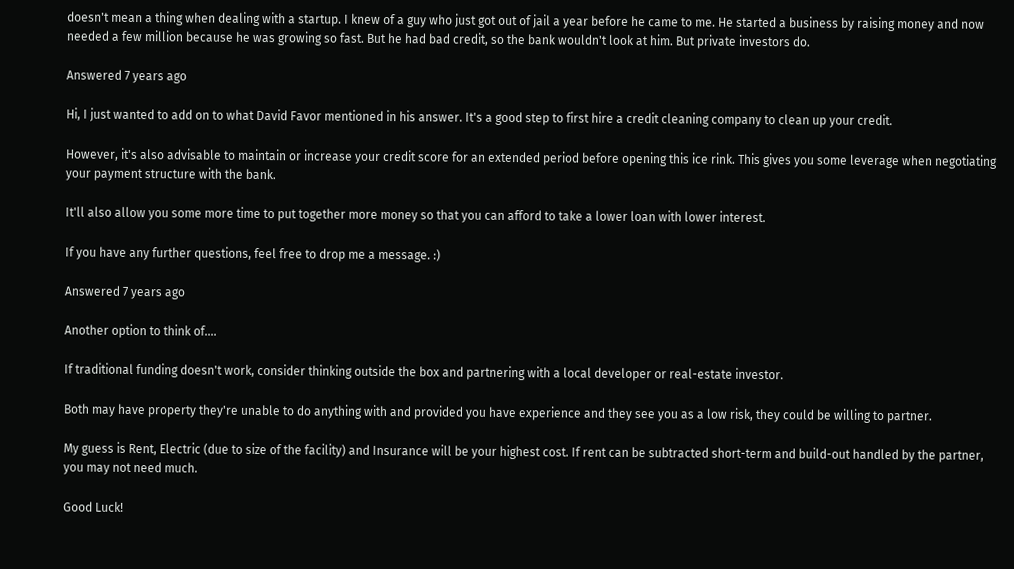doesn't mean a thing when dealing with a startup. I knew of a guy who just got out of jail a year before he came to me. He started a business by raising money and now needed a few million because he was growing so fast. But he had bad credit, so the bank wouldn't look at him. But private investors do.

Answered 7 years ago

Hi, I just wanted to add on to what David Favor mentioned in his answer. It's a good step to first hire a credit cleaning company to clean up your credit.

However, it's also advisable to maintain or increase your credit score for an extended period before opening this ice rink. This gives you some leverage when negotiating your payment structure with the bank.

It'll also allow you some more time to put together more money so that you can afford to take a lower loan with lower interest.

If you have any further questions, feel free to drop me a message. :)

Answered 7 years ago

Another option to think of....

If traditional funding doesn't work, consider thinking outside the box and partnering with a local developer or real-estate investor.

Both may have property they're unable to do anything with and provided you have experience and they see you as a low risk, they could be willing to partner.

My guess is Rent, Electric (due to size of the facility) and Insurance will be your highest cost. If rent can be subtracted short-term and build-out handled by the partner, you may not need much.

Good Luck!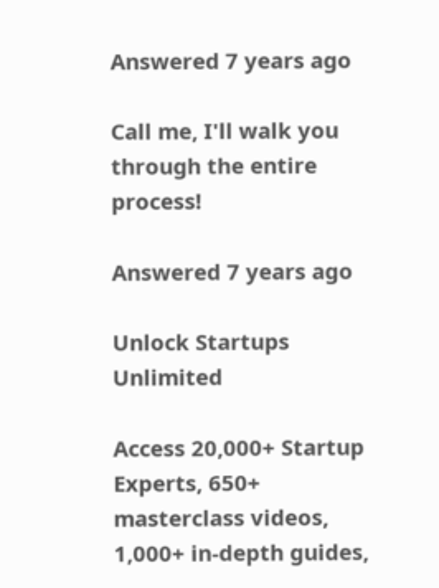Answered 7 years ago

Call me, I'll walk you through the entire process!

Answered 7 years ago

Unlock Startups Unlimited

Access 20,000+ Startup Experts, 650+ masterclass videos, 1,000+ in-depth guides,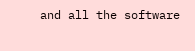and all the software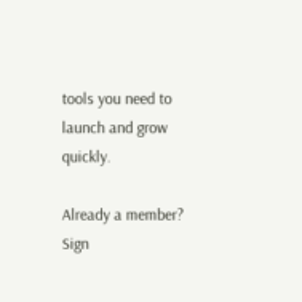tools you need to launch and grow quickly.

Already a member? Sign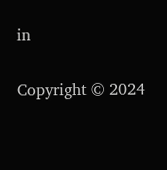in

Copyright © 2024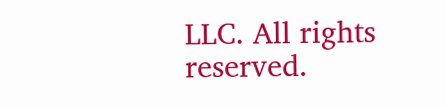LLC. All rights reserved.